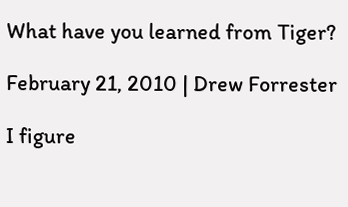What have you learned from Tiger?

February 21, 2010 | Drew Forrester

I figure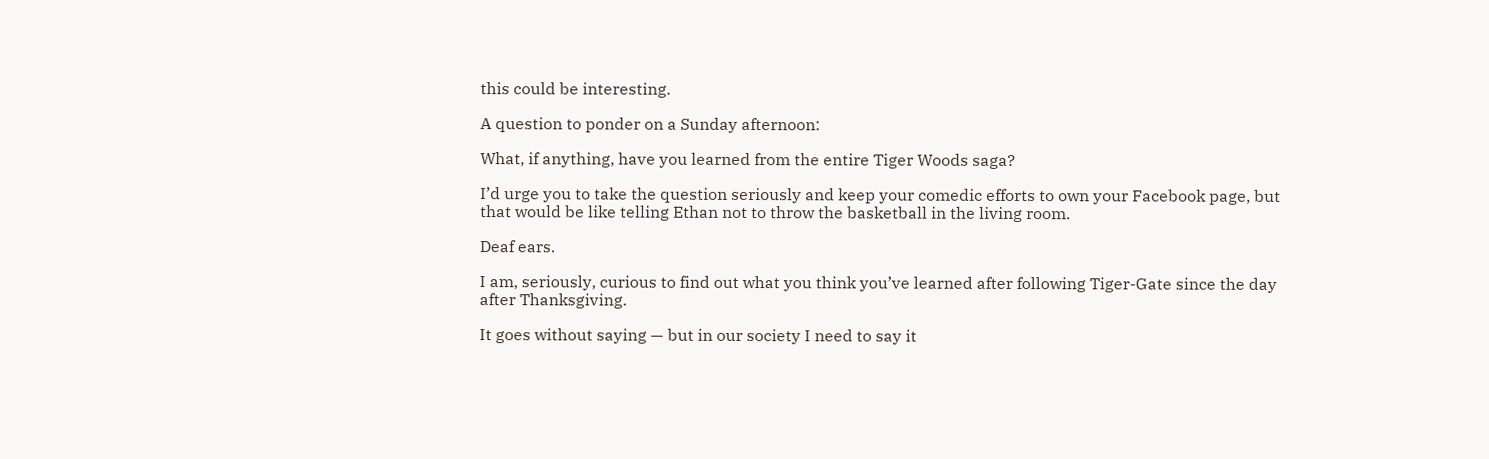this could be interesting.

A question to ponder on a Sunday afternoon:

What, if anything, have you learned from the entire Tiger Woods saga?

I’d urge you to take the question seriously and keep your comedic efforts to own your Facebook page, but that would be like telling Ethan not to throw the basketball in the living room.

Deaf ears.

I am, seriously, curious to find out what you think you’ve learned after following Tiger-Gate since the day after Thanksgiving.

It goes without saying — but in our society I need to say it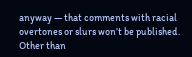anyway — that comments with racial overtones or slurs won’t be published.  Other than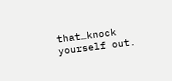that…knock yourself out.